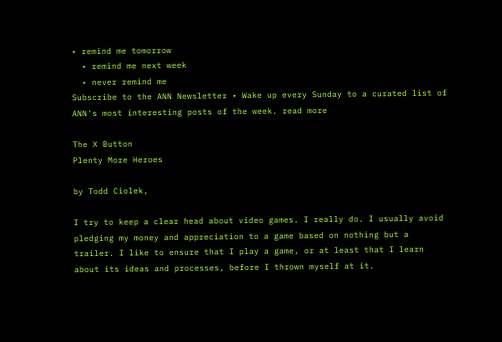• remind me tomorrow
  • remind me next week
  • never remind me
Subscribe to the ANN Newsletter • Wake up every Sunday to a curated list of ANN's most interesting posts of the week. read more

The X Button
Plenty More Heroes

by Todd Ciolek,

I try to keep a clear head about video games. I really do. I usually avoid pledging my money and appreciation to a game based on nothing but a trailer. I like to ensure that I play a game, or at least that I learn about its ideas and processes, before I thrown myself at it.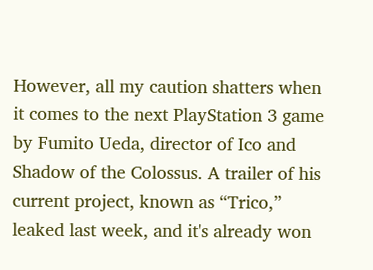However, all my caution shatters when it comes to the next PlayStation 3 game by Fumito Ueda, director of Ico and Shadow of the Colossus. A trailer of his current project, known as “Trico,” leaked last week, and it's already won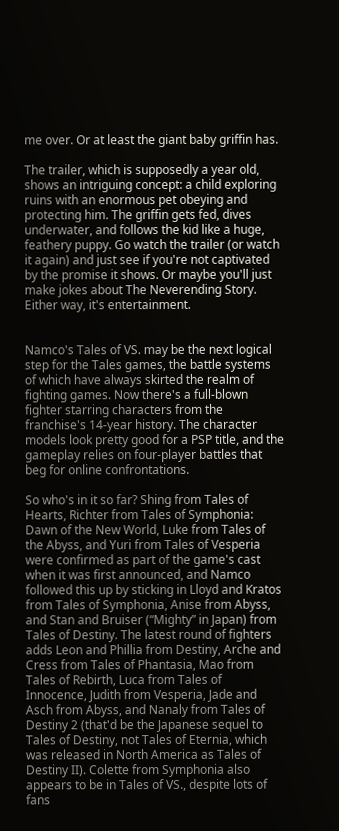me over. Or at least the giant baby griffin has.

The trailer, which is supposedly a year old, shows an intriguing concept: a child exploring ruins with an enormous pet obeying and protecting him. The griffin gets fed, dives underwater, and follows the kid like a huge, feathery puppy. Go watch the trailer (or watch it again) and just see if you're not captivated by the promise it shows. Or maybe you'll just make jokes about The Neverending Story. Either way, it's entertainment.


Namco's Tales of VS. may be the next logical step for the Tales games, the battle systems of which have always skirted the realm of fighting games. Now there's a full-blown fighter starring characters from the franchise's 14-year history. The character models look pretty good for a PSP title, and the gameplay relies on four-player battles that beg for online confrontations.

So who's in it so far? Shing from Tales of Hearts, Richter from Tales of Symphonia: Dawn of the New World, Luke from Tales of the Abyss, and Yuri from Tales of Vesperia were confirmed as part of the game's cast when it was first announced, and Namco followed this up by sticking in Lloyd and Kratos from Tales of Symphonia, Anise from Abyss, and Stan and Bruiser (“Mighty” in Japan) from Tales of Destiny. The latest round of fighters adds Leon and Phillia from Destiny, Arche and Cress from Tales of Phantasia, Mao from Tales of Rebirth, Luca from Tales of Innocence, Judith from Vesperia, Jade and Asch from Abyss, and Nanaly from Tales of Destiny 2 (that'd be the Japanese sequel to Tales of Destiny, not Tales of Eternia, which was released in North America as Tales of Destiny II). Colette from Symphonia also appears to be in Tales of VS., despite lots of fans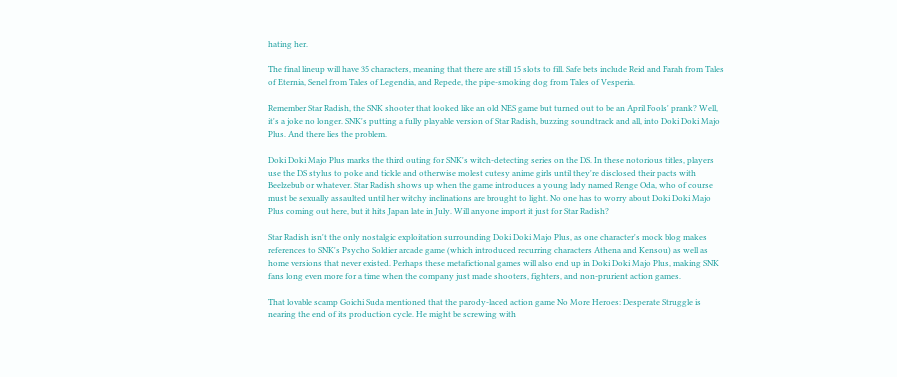hating her.

The final lineup will have 35 characters, meaning that there are still 15 slots to fill. Safe bets include Reid and Farah from Tales of Eternia, Senel from Tales of Legendia, and Repede, the pipe-smoking dog from Tales of Vesperia.

Remember Star Radish, the SNK shooter that looked like an old NES game but turned out to be an April Fools' prank? Well, it's a joke no longer. SNK's putting a fully playable version of Star Radish, buzzing soundtrack and all, into Doki Doki Majo Plus. And there lies the problem.

Doki Doki Majo Plus marks the third outing for SNK's witch-detecting series on the DS. In these notorious titles, players use the DS stylus to poke and tickle and otherwise molest cutesy anime girls until they're disclosed their pacts with Beelzebub or whatever. Star Radish shows up when the game introduces a young lady named Renge Oda, who of course must be sexually assaulted until her witchy inclinations are brought to light. No one has to worry about Doki Doki Majo Plus coming out here, but it hits Japan late in July. Will anyone import it just for Star Radish?

Star Radish isn't the only nostalgic exploitation surrounding Doki Doki Majo Plus, as one character's mock blog makes references to SNK's Psycho Soldier arcade game (which introduced recurring characters Athena and Kensou) as well as home versions that never existed. Perhaps these metafictional games will also end up in Doki Doki Majo Plus, making SNK fans long even more for a time when the company just made shooters, fighters, and non-prurient action games.

That lovable scamp Goichi Suda mentioned that the parody-laced action game No More Heroes: Desperate Struggle is nearing the end of its production cycle. He might be screwing with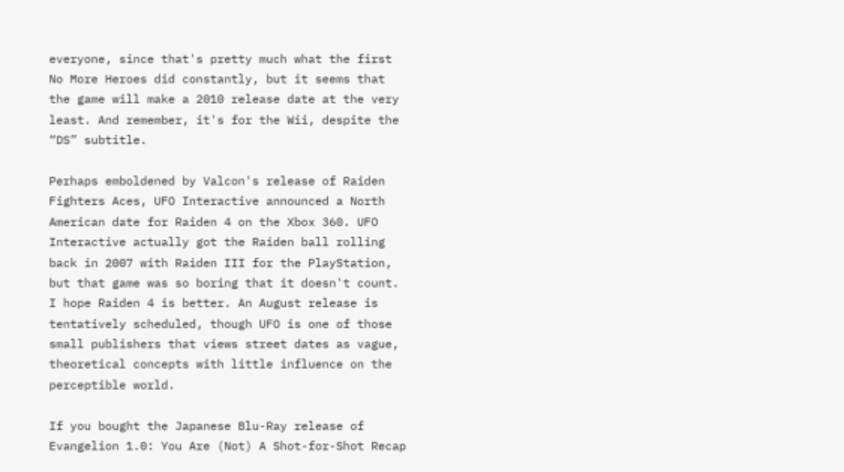everyone, since that's pretty much what the first No More Heroes did constantly, but it seems that the game will make a 2010 release date at the very least. And remember, it's for the Wii, despite the “DS” subtitle.

Perhaps emboldened by Valcon's release of Raiden Fighters Aces, UFO Interactive announced a North American date for Raiden 4 on the Xbox 360. UFO Interactive actually got the Raiden ball rolling back in 2007 with Raiden III for the PlayStation, but that game was so boring that it doesn't count. I hope Raiden 4 is better. An August release is tentatively scheduled, though UFO is one of those small publishers that views street dates as vague, theoretical concepts with little influence on the perceptible world.

If you bought the Japanese Blu-Ray release of Evangelion 1.0: You Are (Not) A Shot-for-Shot Recap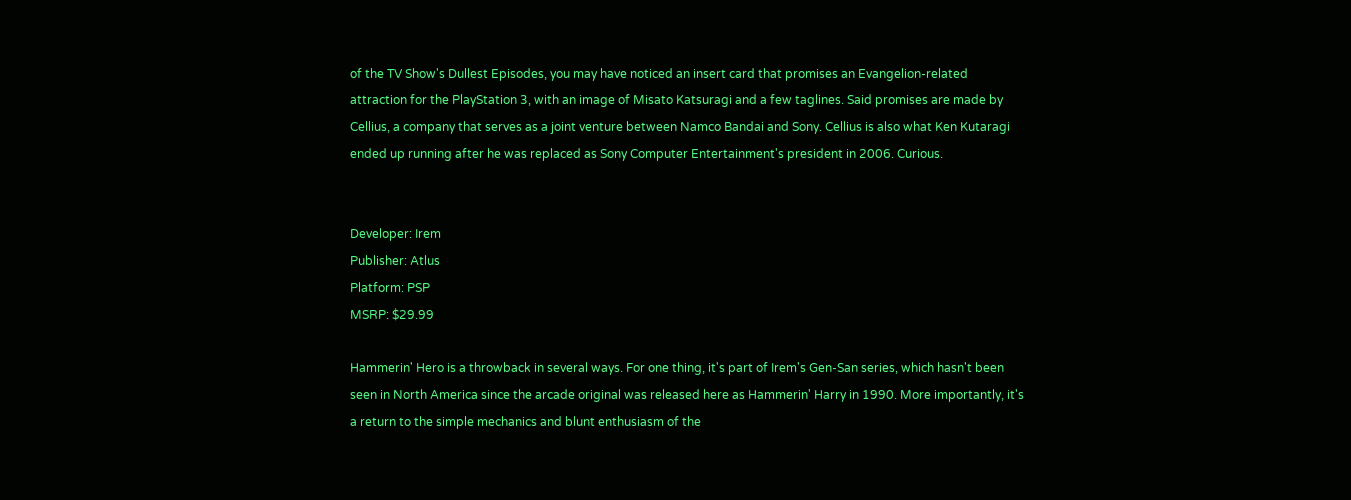of the TV Show's Dullest Episodes, you may have noticed an insert card that promises an Evangelion-related attraction for the PlayStation 3, with an image of Misato Katsuragi and a few taglines. Said promises are made by Cellius, a company that serves as a joint venture between Namco Bandai and Sony. Cellius is also what Ken Kutaragi ended up running after he was replaced as Sony Computer Entertainment's president in 2006. Curious.


Developer: Irem
Publisher: Atlus
Platform: PSP
MSRP: $29.99

Hammerin' Hero is a throwback in several ways. For one thing, it's part of Irem's Gen-San series, which hasn't been seen in North America since the arcade original was released here as Hammerin' Harry in 1990. More importantly, it's a return to the simple mechanics and blunt enthusiasm of the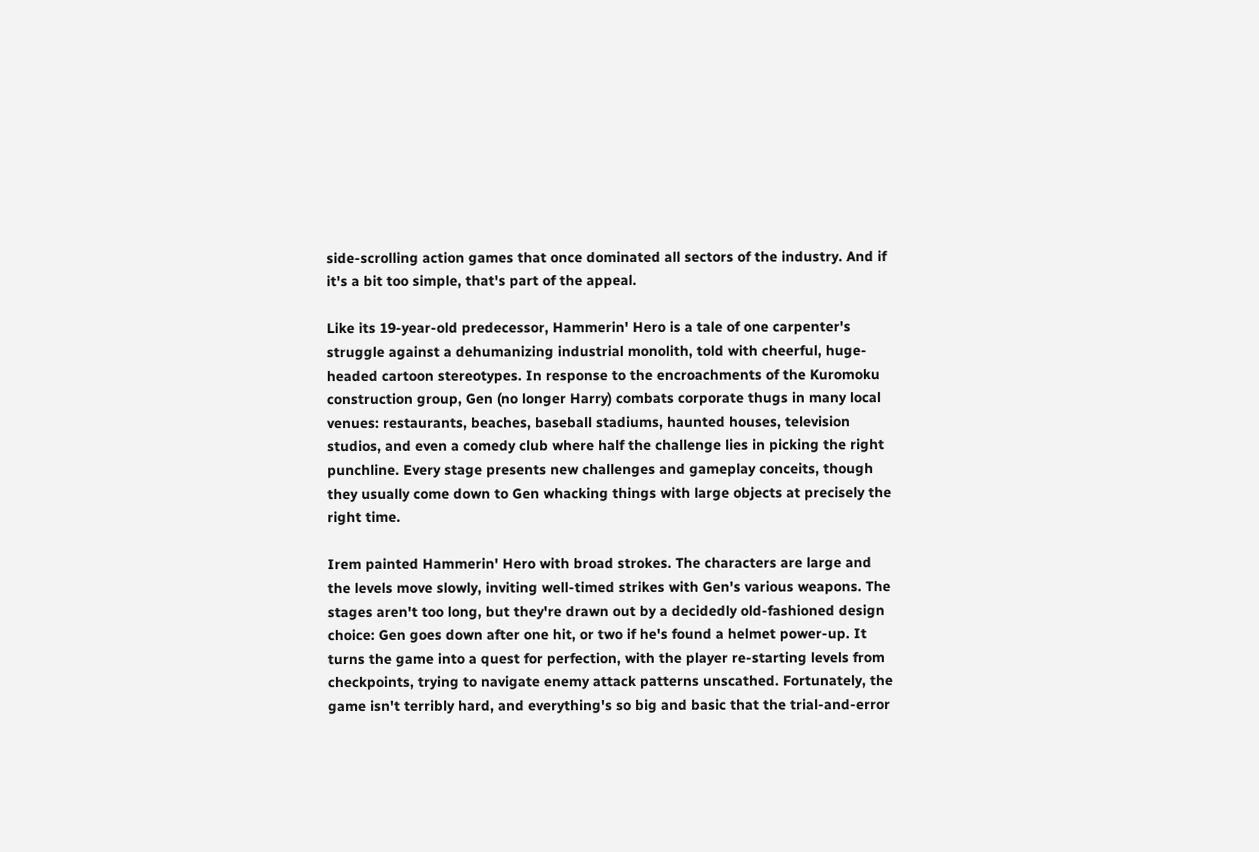side-scrolling action games that once dominated all sectors of the industry. And if it's a bit too simple, that's part of the appeal.

Like its 19-year-old predecessor, Hammerin' Hero is a tale of one carpenter's struggle against a dehumanizing industrial monolith, told with cheerful, huge-headed cartoon stereotypes. In response to the encroachments of the Kuromoku construction group, Gen (no longer Harry) combats corporate thugs in many local venues: restaurants, beaches, baseball stadiums, haunted houses, television studios, and even a comedy club where half the challenge lies in picking the right punchline. Every stage presents new challenges and gameplay conceits, though they usually come down to Gen whacking things with large objects at precisely the right time.

Irem painted Hammerin' Hero with broad strokes. The characters are large and the levels move slowly, inviting well-timed strikes with Gen's various weapons. The stages aren't too long, but they're drawn out by a decidedly old-fashioned design choice: Gen goes down after one hit, or two if he's found a helmet power-up. It turns the game into a quest for perfection, with the player re-starting levels from checkpoints, trying to navigate enemy attack patterns unscathed. Fortunately, the game isn't terribly hard, and everything's so big and basic that the trial-and-error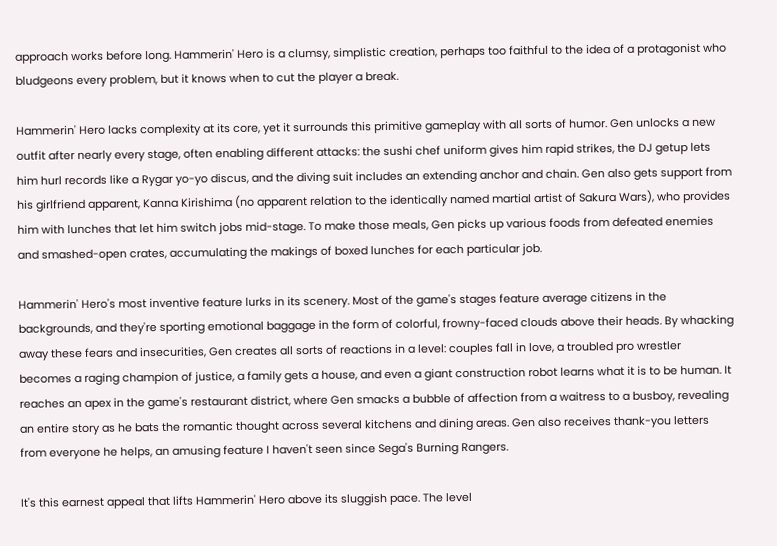approach works before long. Hammerin' Hero is a clumsy, simplistic creation, perhaps too faithful to the idea of a protagonist who bludgeons every problem, but it knows when to cut the player a break.

Hammerin' Hero lacks complexity at its core, yet it surrounds this primitive gameplay with all sorts of humor. Gen unlocks a new outfit after nearly every stage, often enabling different attacks: the sushi chef uniform gives him rapid strikes, the DJ getup lets him hurl records like a Rygar yo-yo discus, and the diving suit includes an extending anchor and chain. Gen also gets support from his girlfriend apparent, Kanna Kirishima (no apparent relation to the identically named martial artist of Sakura Wars), who provides him with lunches that let him switch jobs mid-stage. To make those meals, Gen picks up various foods from defeated enemies and smashed-open crates, accumulating the makings of boxed lunches for each particular job.

Hammerin' Hero's most inventive feature lurks in its scenery. Most of the game's stages feature average citizens in the backgrounds, and they're sporting emotional baggage in the form of colorful, frowny-faced clouds above their heads. By whacking away these fears and insecurities, Gen creates all sorts of reactions in a level: couples fall in love, a troubled pro wrestler becomes a raging champion of justice, a family gets a house, and even a giant construction robot learns what it is to be human. It reaches an apex in the game's restaurant district, where Gen smacks a bubble of affection from a waitress to a busboy, revealing an entire story as he bats the romantic thought across several kitchens and dining areas. Gen also receives thank-you letters from everyone he helps, an amusing feature I haven't seen since Sega's Burning Rangers.

It's this earnest appeal that lifts Hammerin' Hero above its sluggish pace. The level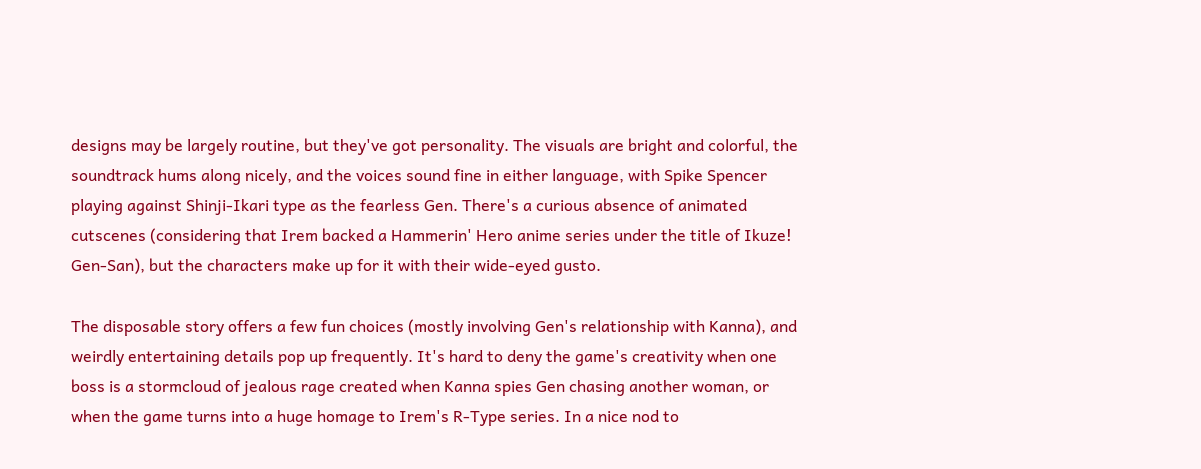designs may be largely routine, but they've got personality. The visuals are bright and colorful, the soundtrack hums along nicely, and the voices sound fine in either language, with Spike Spencer playing against Shinji-Ikari type as the fearless Gen. There's a curious absence of animated cutscenes (considering that Irem backed a Hammerin' Hero anime series under the title of Ikuze! Gen-San), but the characters make up for it with their wide-eyed gusto.

The disposable story offers a few fun choices (mostly involving Gen's relationship with Kanna), and weirdly entertaining details pop up frequently. It's hard to deny the game's creativity when one boss is a stormcloud of jealous rage created when Kanna spies Gen chasing another woman, or when the game turns into a huge homage to Irem's R-Type series. In a nice nod to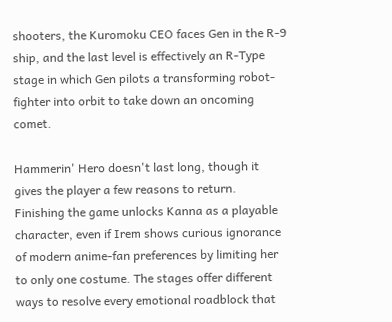shooters, the Kuromoku CEO faces Gen in the R-9 ship, and the last level is effectively an R-Type stage in which Gen pilots a transforming robot-fighter into orbit to take down an oncoming comet.

Hammerin' Hero doesn't last long, though it gives the player a few reasons to return. Finishing the game unlocks Kanna as a playable character, even if Irem shows curious ignorance of modern anime-fan preferences by limiting her to only one costume. The stages offer different ways to resolve every emotional roadblock that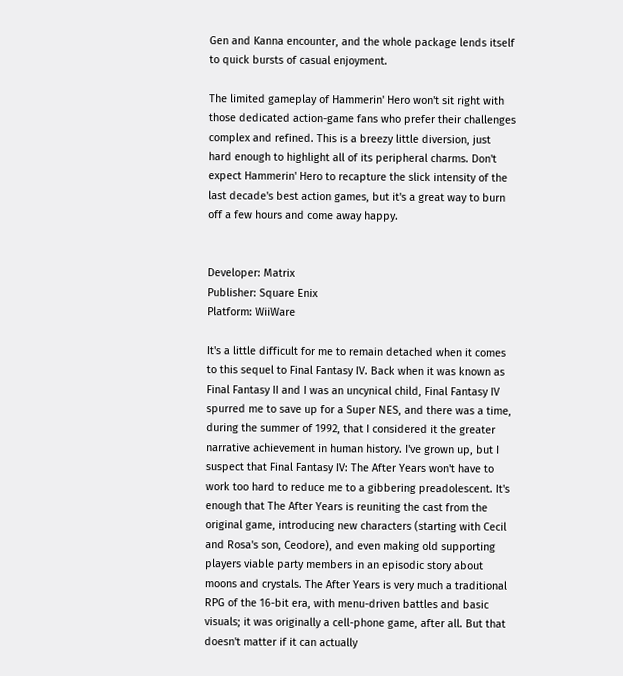Gen and Kanna encounter, and the whole package lends itself to quick bursts of casual enjoyment.

The limited gameplay of Hammerin' Hero won't sit right with those dedicated action-game fans who prefer their challenges complex and refined. This is a breezy little diversion, just hard enough to highlight all of its peripheral charms. Don't expect Hammerin' Hero to recapture the slick intensity of the last decade's best action games, but it's a great way to burn off a few hours and come away happy.


Developer: Matrix
Publisher: Square Enix
Platform: WiiWare

It's a little difficult for me to remain detached when it comes to this sequel to Final Fantasy IV. Back when it was known as Final Fantasy II and I was an uncynical child, Final Fantasy IV spurred me to save up for a Super NES, and there was a time, during the summer of 1992, that I considered it the greater narrative achievement in human history. I've grown up, but I suspect that Final Fantasy IV: The After Years won't have to work too hard to reduce me to a gibbering preadolescent. It's enough that The After Years is reuniting the cast from the original game, introducing new characters (starting with Cecil and Rosa's son, Ceodore), and even making old supporting players viable party members in an episodic story about moons and crystals. The After Years is very much a traditional RPG of the 16-bit era, with menu-driven battles and basic visuals; it was originally a cell-phone game, after all. But that doesn't matter if it can actually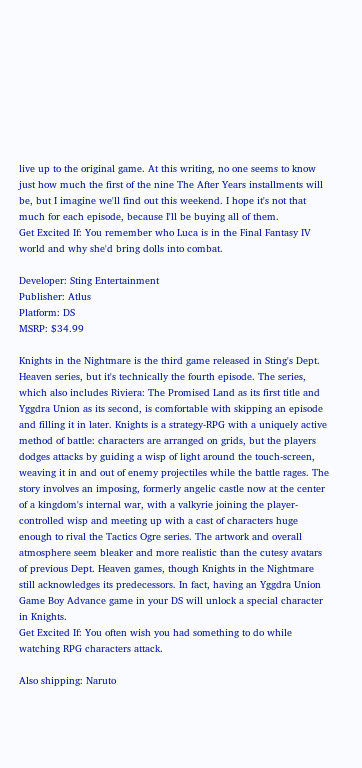live up to the original game. At this writing, no one seems to know just how much the first of the nine The After Years installments will be, but I imagine we'll find out this weekend. I hope it's not that much for each episode, because I'll be buying all of them.
Get Excited If: You remember who Luca is in the Final Fantasy IV world and why she'd bring dolls into combat.

Developer: Sting Entertainment
Publisher: Atlus
Platform: DS
MSRP: $34.99

Knights in the Nightmare is the third game released in Sting's Dept. Heaven series, but it's technically the fourth episode. The series, which also includes Riviera: The Promised Land as its first title and Yggdra Union as its second, is comfortable with skipping an episode and filling it in later. Knights is a strategy-RPG with a uniquely active method of battle: characters are arranged on grids, but the players dodges attacks by guiding a wisp of light around the touch-screen, weaving it in and out of enemy projectiles while the battle rages. The story involves an imposing, formerly angelic castle now at the center of a kingdom's internal war, with a valkyrie joining the player-controlled wisp and meeting up with a cast of characters huge enough to rival the Tactics Ogre series. The artwork and overall atmosphere seem bleaker and more realistic than the cutesy avatars of previous Dept. Heaven games, though Knights in the Nightmare still acknowledges its predecessors. In fact, having an Yggdra Union Game Boy Advance game in your DS will unlock a special character in Knights.
Get Excited If: You often wish you had something to do while watching RPG characters attack.

Also shipping: Naruto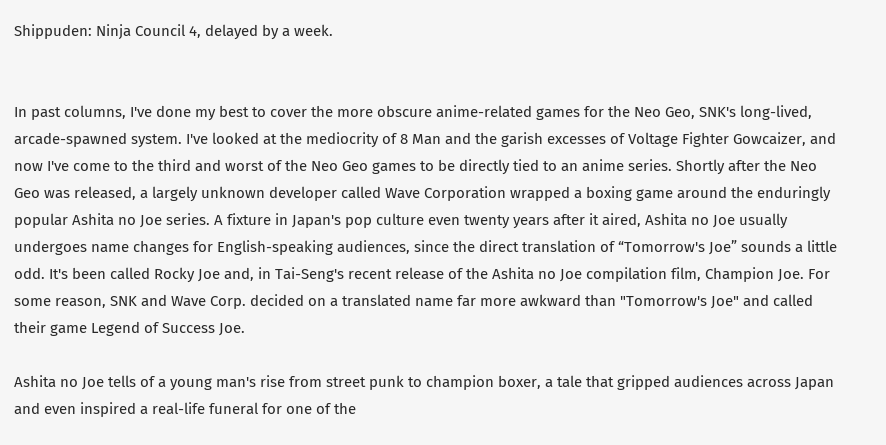Shippuden: Ninja Council 4, delayed by a week.


In past columns, I've done my best to cover the more obscure anime-related games for the Neo Geo, SNK's long-lived, arcade-spawned system. I've looked at the mediocrity of 8 Man and the garish excesses of Voltage Fighter Gowcaizer, and now I've come to the third and worst of the Neo Geo games to be directly tied to an anime series. Shortly after the Neo Geo was released, a largely unknown developer called Wave Corporation wrapped a boxing game around the enduringly popular Ashita no Joe series. A fixture in Japan's pop culture even twenty years after it aired, Ashita no Joe usually undergoes name changes for English-speaking audiences, since the direct translation of “Tomorrow's Joe” sounds a little odd. It's been called Rocky Joe and, in Tai-Seng's recent release of the Ashita no Joe compilation film, Champion Joe. For some reason, SNK and Wave Corp. decided on a translated name far more awkward than "Tomorrow's Joe" and called their game Legend of Success Joe.

Ashita no Joe tells of a young man's rise from street punk to champion boxer, a tale that gripped audiences across Japan and even inspired a real-life funeral for one of the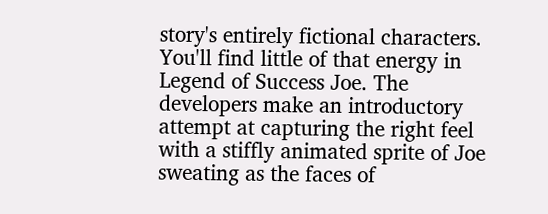story's entirely fictional characters. You'll find little of that energy in Legend of Success Joe. The developers make an introductory attempt at capturing the right feel with a stiffly animated sprite of Joe sweating as the faces of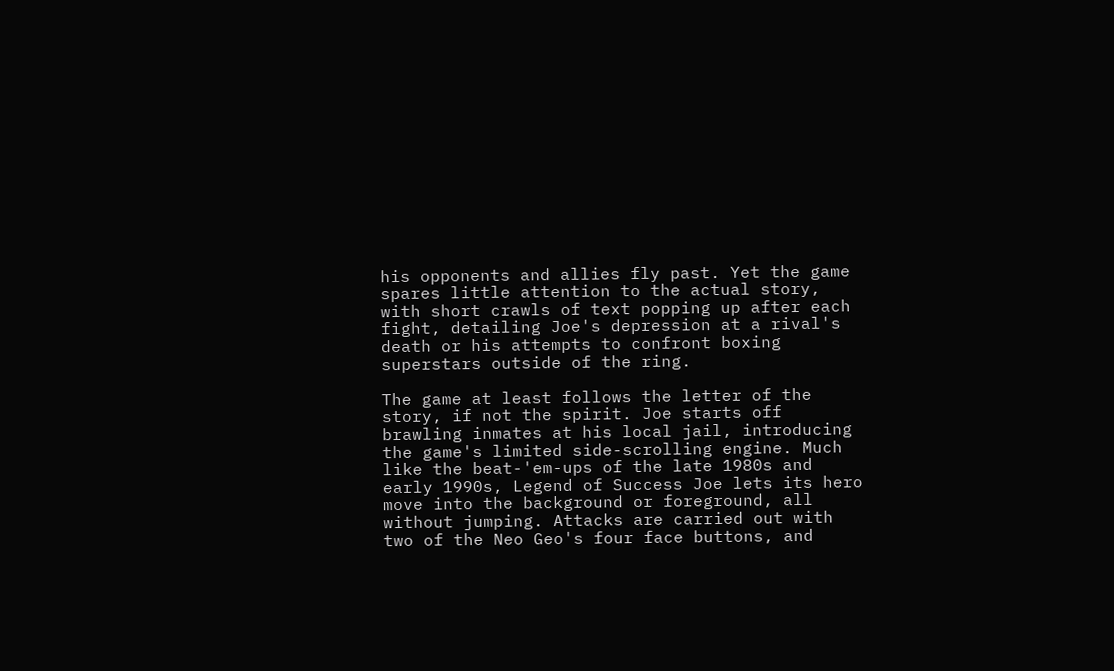his opponents and allies fly past. Yet the game spares little attention to the actual story, with short crawls of text popping up after each fight, detailing Joe's depression at a rival's death or his attempts to confront boxing superstars outside of the ring.

The game at least follows the letter of the story, if not the spirit. Joe starts off brawling inmates at his local jail, introducing the game's limited side-scrolling engine. Much like the beat-'em-ups of the late 1980s and early 1990s, Legend of Success Joe lets its hero move into the background or foreground, all without jumping. Attacks are carried out with two of the Neo Geo's four face buttons, and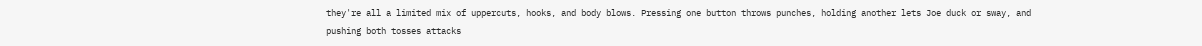they're all a limited mix of uppercuts, hooks, and body blows. Pressing one button throws punches, holding another lets Joe duck or sway, and pushing both tosses attacks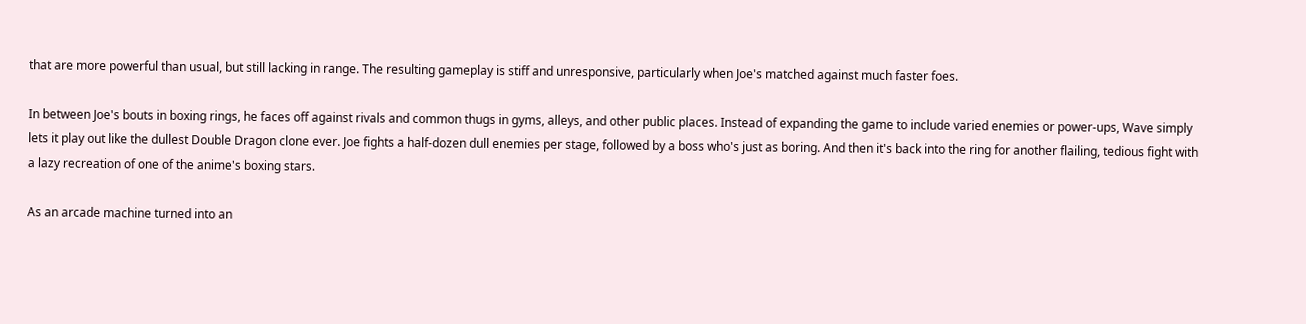that are more powerful than usual, but still lacking in range. The resulting gameplay is stiff and unresponsive, particularly when Joe's matched against much faster foes.

In between Joe's bouts in boxing rings, he faces off against rivals and common thugs in gyms, alleys, and other public places. Instead of expanding the game to include varied enemies or power-ups, Wave simply lets it play out like the dullest Double Dragon clone ever. Joe fights a half-dozen dull enemies per stage, followed by a boss who's just as boring. And then it's back into the ring for another flailing, tedious fight with a lazy recreation of one of the anime's boxing stars.

As an arcade machine turned into an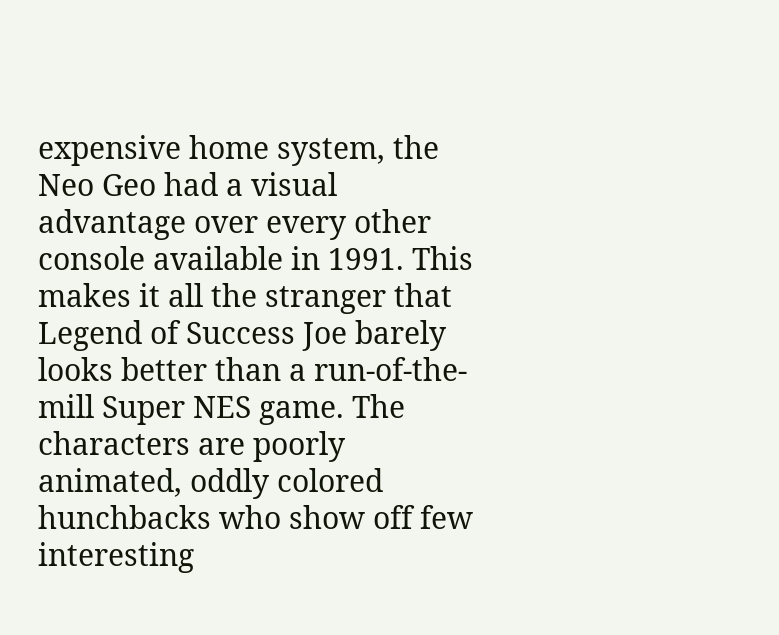expensive home system, the Neo Geo had a visual advantage over every other console available in 1991. This makes it all the stranger that Legend of Success Joe barely looks better than a run-of-the-mill Super NES game. The characters are poorly animated, oddly colored hunchbacks who show off few interesting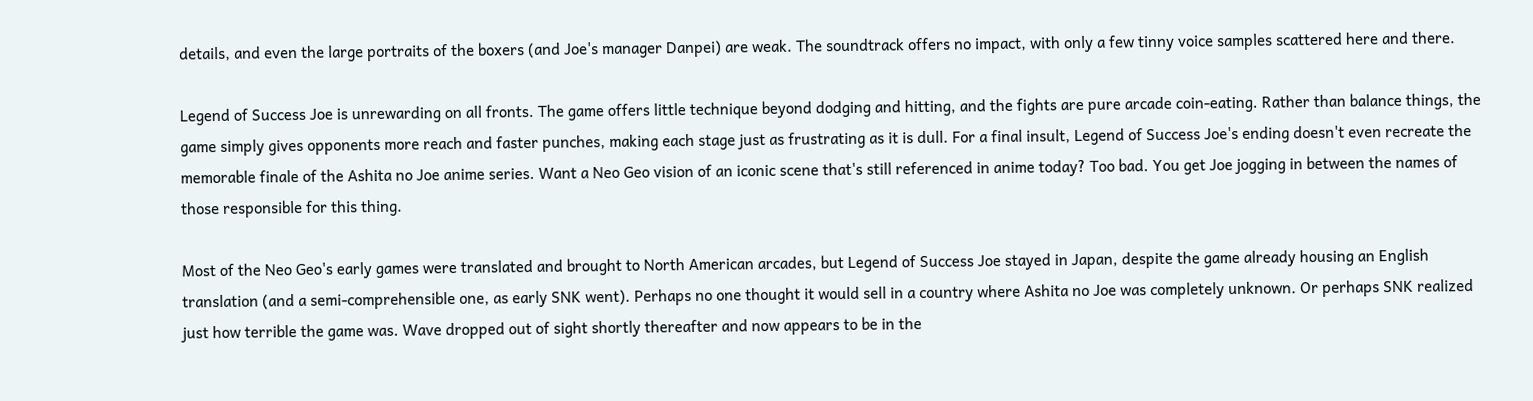details, and even the large portraits of the boxers (and Joe's manager Danpei) are weak. The soundtrack offers no impact, with only a few tinny voice samples scattered here and there.

Legend of Success Joe is unrewarding on all fronts. The game offers little technique beyond dodging and hitting, and the fights are pure arcade coin-eating. Rather than balance things, the game simply gives opponents more reach and faster punches, making each stage just as frustrating as it is dull. For a final insult, Legend of Success Joe's ending doesn't even recreate the memorable finale of the Ashita no Joe anime series. Want a Neo Geo vision of an iconic scene that's still referenced in anime today? Too bad. You get Joe jogging in between the names of those responsible for this thing.

Most of the Neo Geo's early games were translated and brought to North American arcades, but Legend of Success Joe stayed in Japan, despite the game already housing an English translation (and a semi-comprehensible one, as early SNK went). Perhaps no one thought it would sell in a country where Ashita no Joe was completely unknown. Or perhaps SNK realized just how terrible the game was. Wave dropped out of sight shortly thereafter and now appears to be in the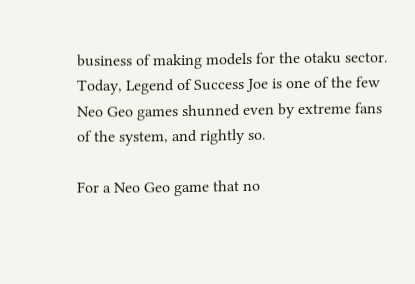business of making models for the otaku sector. Today, Legend of Success Joe is one of the few Neo Geo games shunned even by extreme fans of the system, and rightly so.

For a Neo Geo game that no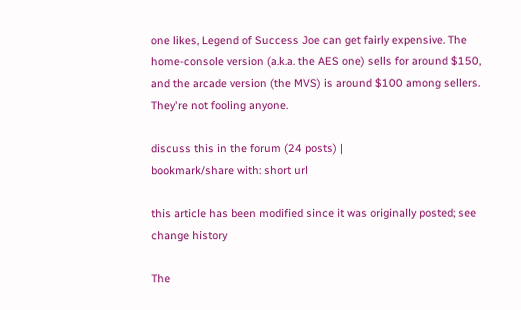one likes, Legend of Success Joe can get fairly expensive. The home-console version (a.k.a. the AES one) sells for around $150, and the arcade version (the MVS) is around $100 among sellers. They're not fooling anyone.

discuss this in the forum (24 posts) |
bookmark/share with: short url

this article has been modified since it was originally posted; see change history

The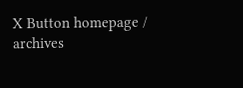X Button homepage / archives